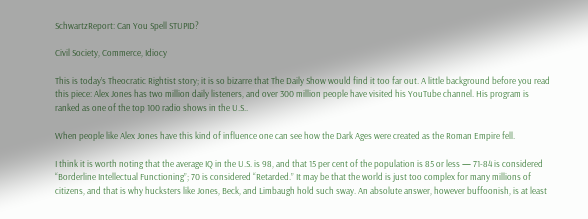SchwartzReport: Can You Spell STUPID?

Civil Society, Commerce, Idiocy

This is today’s Theocratic Rightist story; it is so bizarre that The Daily Show would find it too far out. A little background before you read this piece: Alex Jones has two million daily listeners, and over 300 million people have visited his YouTube channel. His program is ranked as one of the top 100 radio shows in the U.S..

When people like Alex Jones have this kind of influence one can see how the Dark Ages were created as the Roman Empire fell.

I think it is worth noting that the average IQ in the U.S. is 98, and that 15 per cent of the population is 85 or less — 71-84 is considered “Borderline Intellectual Functioning”; 70 is considered “Retarded.” It may be that the world is just too complex for many millions of citizens, and that is why hucksters like Jones, Beck, and Limbaugh hold such sway. An absolute answer, however buffoonish, is at least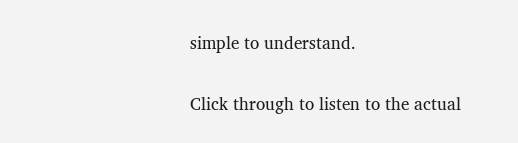simple to understand.

Click through to listen to the actual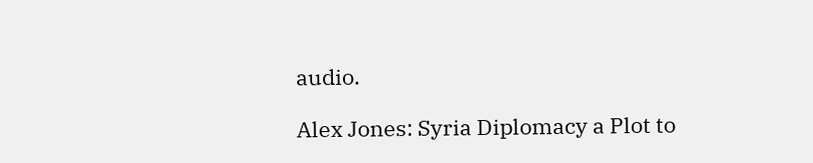audio.

Alex Jones: Syria Diplomacy a Plot to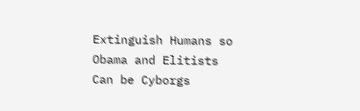Extinguish Humans so Obama and Elitists Can be Cyborgs